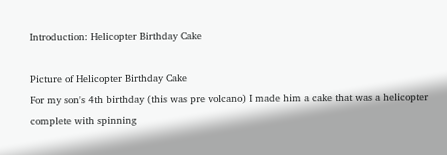Introduction: Helicopter Birthday Cake

Picture of Helicopter Birthday Cake
For my son's 4th birthday (this was pre volcano) I made him a cake that was a helicopter complete with spinning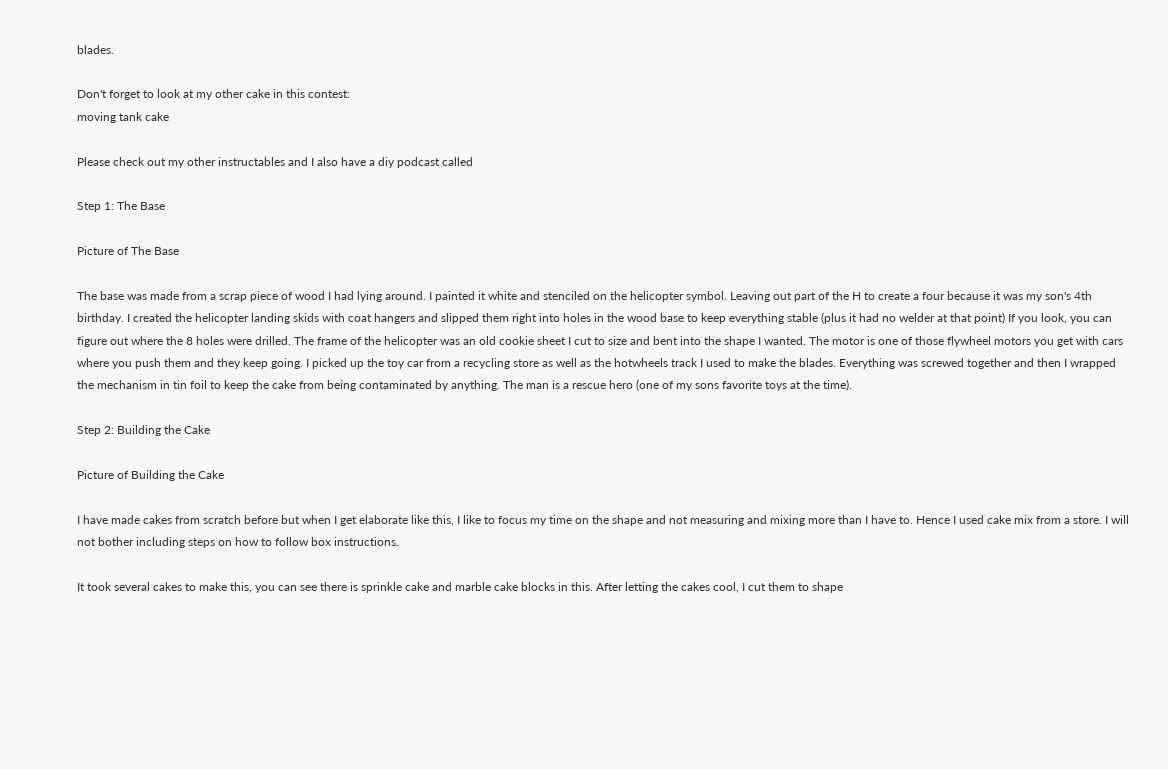blades.

Don't forget to look at my other cake in this contest:
moving tank cake

Please check out my other instructables and I also have a diy podcast called

Step 1: The Base

Picture of The Base

The base was made from a scrap piece of wood I had lying around. I painted it white and stenciled on the helicopter symbol. Leaving out part of the H to create a four because it was my son's 4th birthday. I created the helicopter landing skids with coat hangers and slipped them right into holes in the wood base to keep everything stable (plus it had no welder at that point) If you look, you can figure out where the 8 holes were drilled. The frame of the helicopter was an old cookie sheet I cut to size and bent into the shape I wanted. The motor is one of those flywheel motors you get with cars where you push them and they keep going. I picked up the toy car from a recycling store as well as the hotwheels track I used to make the blades. Everything was screwed together and then I wrapped the mechanism in tin foil to keep the cake from being contaminated by anything. The man is a rescue hero (one of my sons favorite toys at the time).

Step 2: Building the Cake

Picture of Building the Cake

I have made cakes from scratch before but when I get elaborate like this, I like to focus my time on the shape and not measuring and mixing more than I have to. Hence I used cake mix from a store. I will not bother including steps on how to follow box instructions.

It took several cakes to make this, you can see there is sprinkle cake and marble cake blocks in this. After letting the cakes cool, I cut them to shape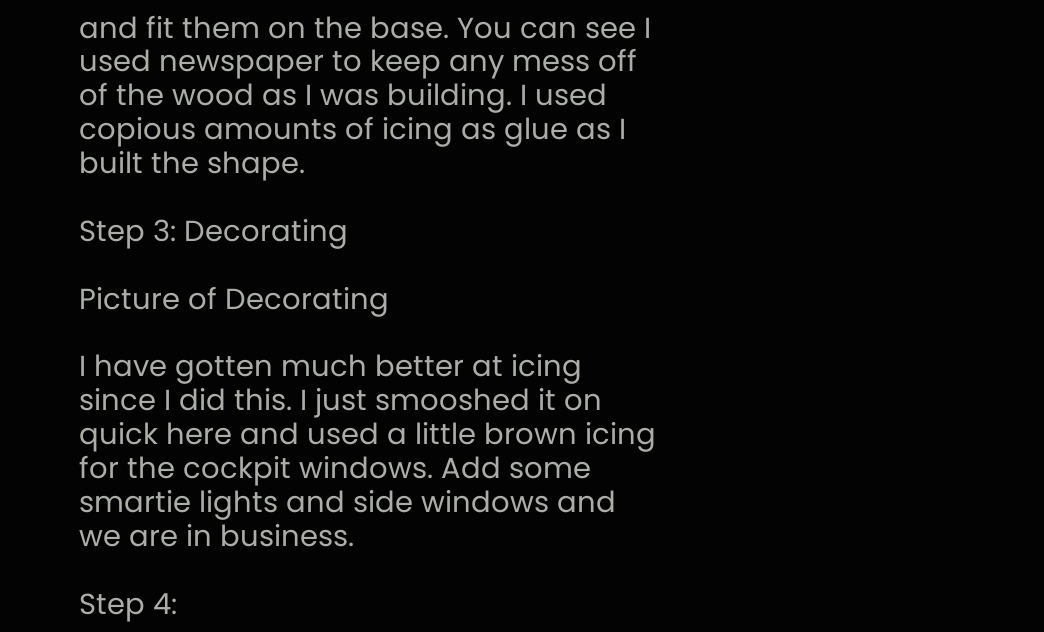and fit them on the base. You can see I used newspaper to keep any mess off of the wood as I was building. I used copious amounts of icing as glue as I built the shape.

Step 3: Decorating

Picture of Decorating

I have gotten much better at icing since I did this. I just smooshed it on quick here and used a little brown icing for the cockpit windows. Add some smartie lights and side windows and we are in business.

Step 4: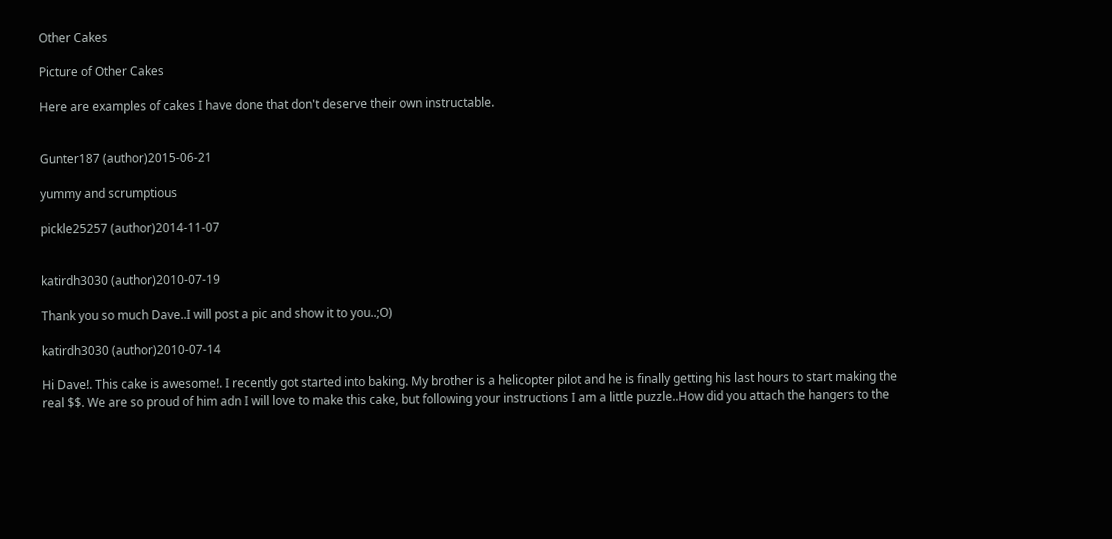Other Cakes

Picture of Other Cakes

Here are examples of cakes I have done that don't deserve their own instructable.


Gunter187 (author)2015-06-21

yummy and scrumptious

pickle25257 (author)2014-11-07


katirdh3030 (author)2010-07-19

Thank you so much Dave..I will post a pic and show it to you..;O)

katirdh3030 (author)2010-07-14

Hi Dave!. This cake is awesome!. I recently got started into baking. My brother is a helicopter pilot and he is finally getting his last hours to start making the real $$. We are so proud of him adn I will love to make this cake, but following your instructions I am a little puzzle..How did you attach the hangers to the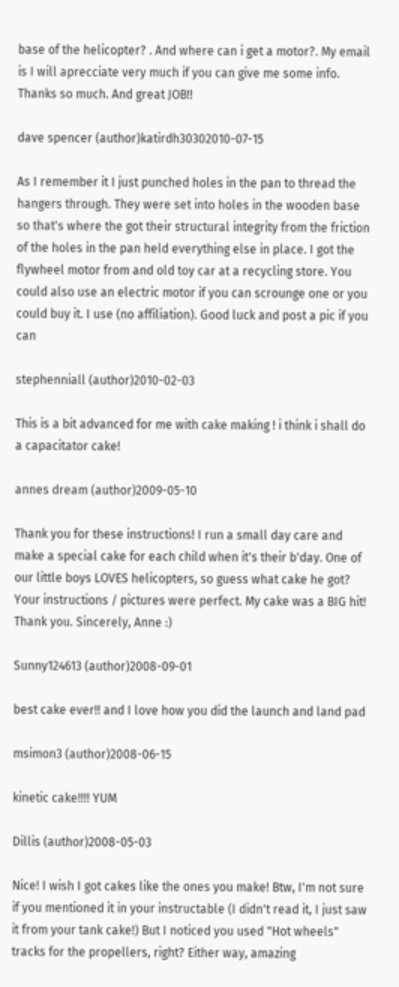base of the helicopter? . And where can i get a motor?. My email is I will aprecciate very much if you can give me some info. Thanks so much. And great JOB!!

dave spencer (author)katirdh30302010-07-15

As I remember it I just punched holes in the pan to thread the hangers through. They were set into holes in the wooden base so that's where the got their structural integrity from the friction of the holes in the pan held everything else in place. I got the flywheel motor from and old toy car at a recycling store. You could also use an electric motor if you can scrounge one or you could buy it. I use (no affiliation). Good luck and post a pic if you can

stephenniall (author)2010-02-03

This is a bit advanced for me with cake making ! i think i shall do a capacitator cake!

annes dream (author)2009-05-10

Thank you for these instructions! I run a small day care and make a special cake for each child when it's their b'day. One of our little boys LOVES helicopters, so guess what cake he got? Your instructions / pictures were perfect. My cake was a BIG hit! Thank you. Sincerely, Anne :)

Sunny124613 (author)2008-09-01

best cake ever!! and I love how you did the launch and land pad

msimon3 (author)2008-06-15

kinetic cake!!!! YUM

Dillis (author)2008-05-03

Nice! I wish I got cakes like the ones you make! Btw, I'm not sure if you mentioned it in your instructable (I didn't read it, I just saw it from your tank cake!) But I noticed you used "Hot wheels" tracks for the propellers, right? Either way, amazing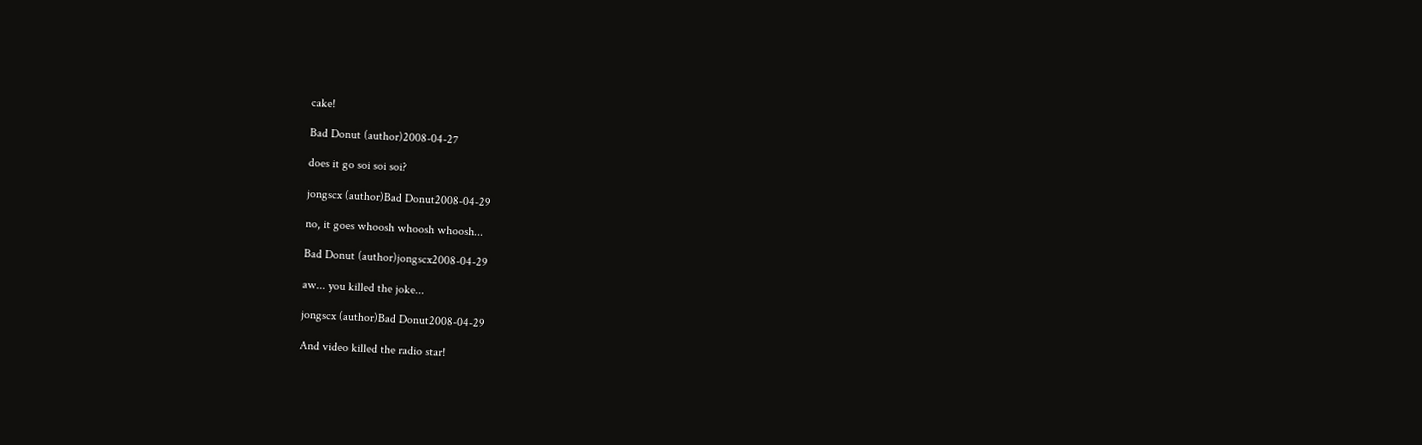cake!

Bad Donut (author)2008-04-27

does it go soi soi soi?

jongscx (author)Bad Donut2008-04-29

no, it goes whoosh whoosh whoosh...

Bad Donut (author)jongscx2008-04-29

aw... you killed the joke...

jongscx (author)Bad Donut2008-04-29

And video killed the radio star!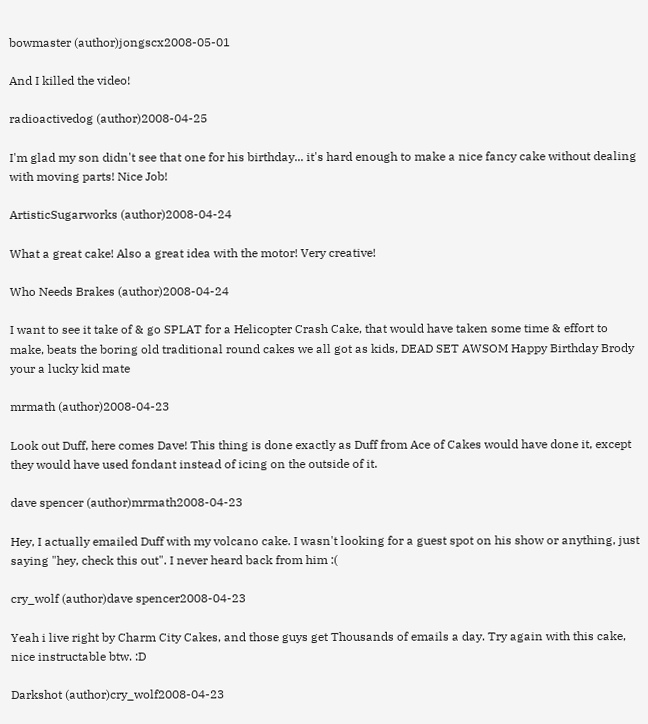bowmaster (author)jongscx2008-05-01

And I killed the video!

radioactivedog (author)2008-04-25

I'm glad my son didn't see that one for his birthday... it's hard enough to make a nice fancy cake without dealing with moving parts! Nice Job!

ArtisticSugarworks (author)2008-04-24

What a great cake! Also a great idea with the motor! Very creative!

Who Needs Brakes (author)2008-04-24

I want to see it take of & go SPLAT for a Helicopter Crash Cake, that would have taken some time & effort to make, beats the boring old traditional round cakes we all got as kids, DEAD SET AWSOM Happy Birthday Brody your a lucky kid mate

mrmath (author)2008-04-23

Look out Duff, here comes Dave! This thing is done exactly as Duff from Ace of Cakes would have done it, except they would have used fondant instead of icing on the outside of it.

dave spencer (author)mrmath2008-04-23

Hey, I actually emailed Duff with my volcano cake. I wasn't looking for a guest spot on his show or anything, just saying "hey, check this out". I never heard back from him :(

cry_wolf (author)dave spencer2008-04-23

Yeah i live right by Charm City Cakes, and those guys get Thousands of emails a day. Try again with this cake, nice instructable btw. :D

Darkshot (author)cry_wolf2008-04-23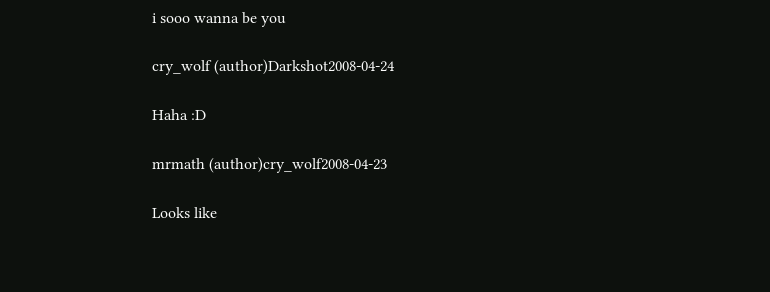i sooo wanna be you

cry_wolf (author)Darkshot2008-04-24

Haha :D

mrmath (author)cry_wolf2008-04-23

Looks like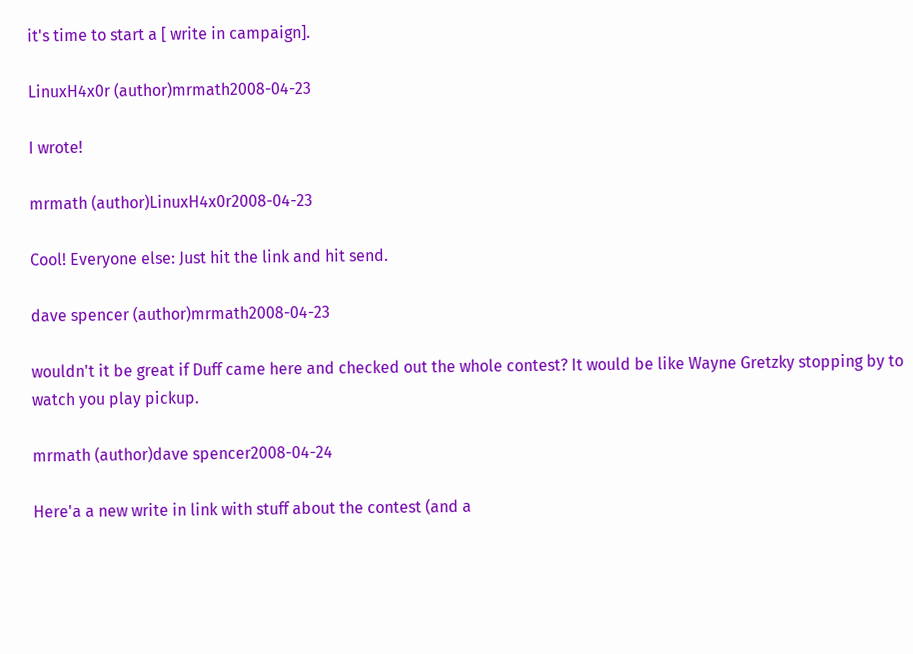it's time to start a [ write in campaign].

LinuxH4x0r (author)mrmath2008-04-23

I wrote!

mrmath (author)LinuxH4x0r2008-04-23

Cool! Everyone else: Just hit the link and hit send.

dave spencer (author)mrmath2008-04-23

wouldn't it be great if Duff came here and checked out the whole contest? It would be like Wayne Gretzky stopping by to watch you play pickup.

mrmath (author)dave spencer2008-04-24

Here'a a new write in link with stuff about the contest (and a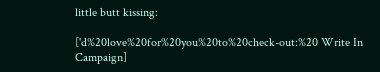little butt kissing:

['d%20love%20for%20you%20to%20check-out:%20 Write In Campaign]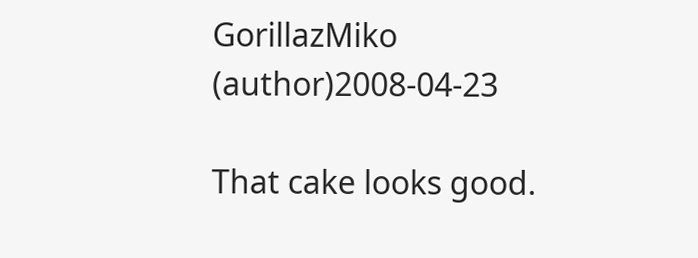GorillazMiko (author)2008-04-23

That cake looks good.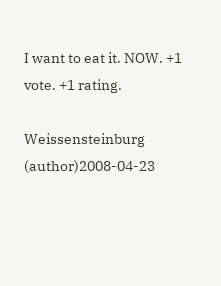I want to eat it. NOW. +1 vote. +1 rating.

Weissensteinburg (author)2008-04-23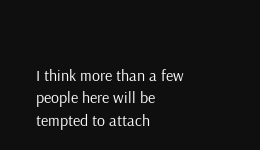I think more than a few people here will be tempted to attach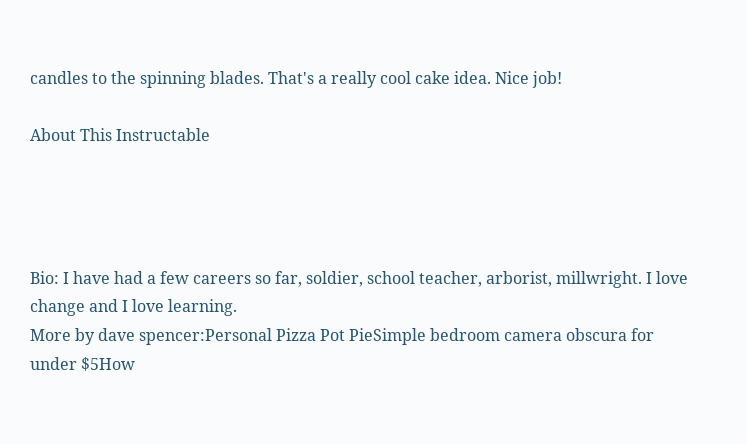candles to the spinning blades. That's a really cool cake idea. Nice job!

About This Instructable




Bio: I have had a few careers so far, soldier, school teacher, arborist, millwright. I love change and I love learning.
More by dave spencer:Personal Pizza Pot PieSimple bedroom camera obscura for under $5How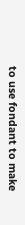to use fondant to make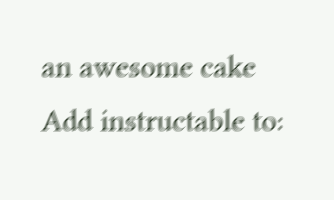an awesome cake
Add instructable to: